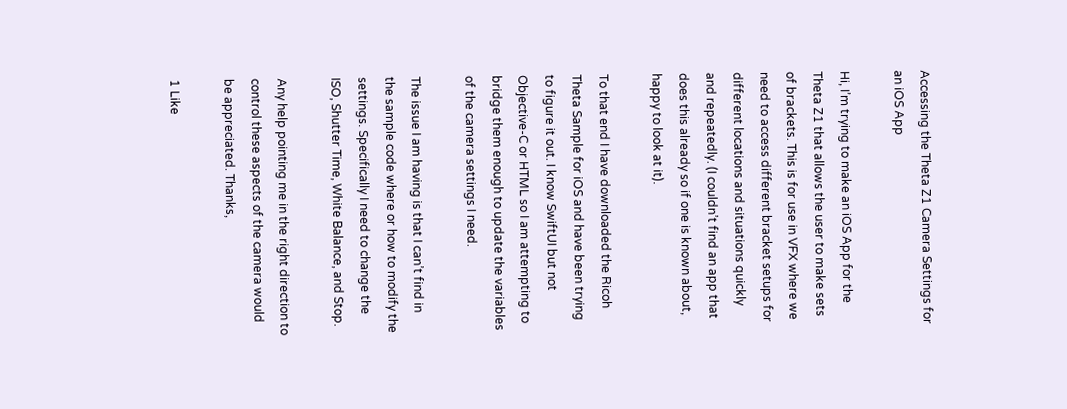Accessing the Theta Z1 Camera Settings for an iOS App

Hi, I’m trying to make an iOS App for the Theta Z1 that allows the user to make sets of brackets. This is for use in VFX where we need to access different bracket setups for different locations and situations quickly and repeatedly. (I couldn’t find an app that does this already so if one is known about, happy to look at it).

To that end I have downloaded the Ricoh Theta Sample for iOS and have been trying to figure it out. I know SwiftUI but not Objective-C or HTML so I am attempting to bridge them enough to update the variables of the camera settings I need.

The issue I am having is that I can’t find in the sample code where or how to modify the settings. Specifically I need to change the ISO, Shutter Time, White Balance, and Stop.

Any help pointing me in the right direction to control these aspects of the camera would be appreciated. Thanks,

1 Like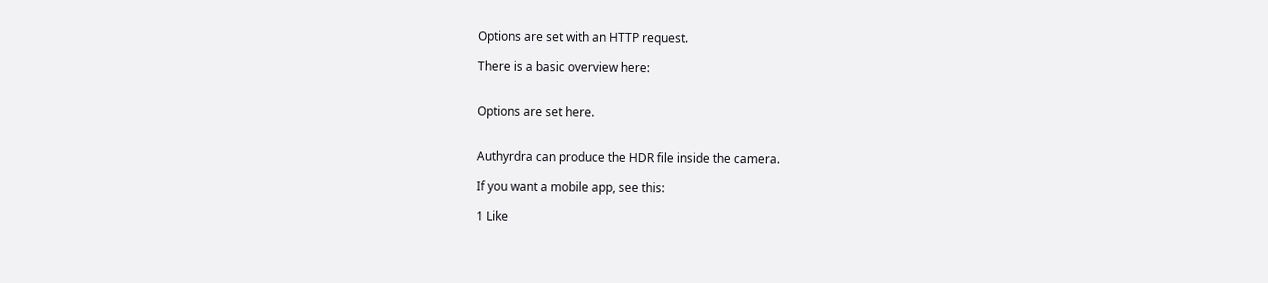Options are set with an HTTP request.

There is a basic overview here:


Options are set here.


Authyrdra can produce the HDR file inside the camera.

If you want a mobile app, see this:

1 Like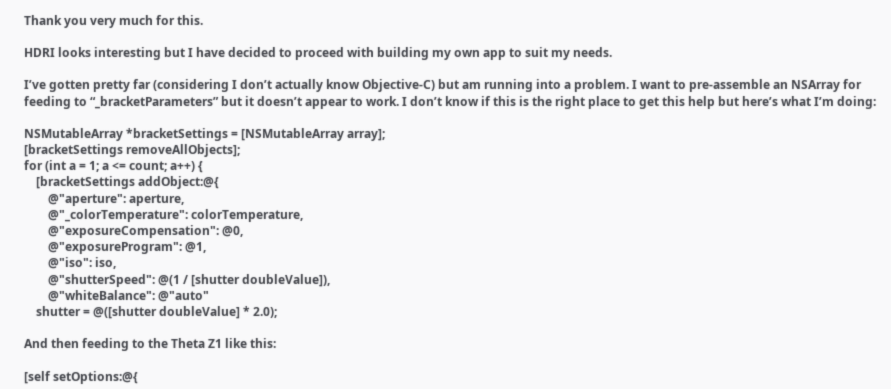Thank you very much for this.

HDRI looks interesting but I have decided to proceed with building my own app to suit my needs.

I’ve gotten pretty far (considering I don’t actually know Objective-C) but am running into a problem. I want to pre-assemble an NSArray for feeding to “_bracketParameters” but it doesn’t appear to work. I don’t know if this is the right place to get this help but here’s what I’m doing:

NSMutableArray *bracketSettings = [NSMutableArray array];
[bracketSettings removeAllObjects];
for (int a = 1; a <= count; a++) {
    [bracketSettings addObject:@{
        @"aperture": aperture,
        @"_colorTemperature": colorTemperature,
        @"exposureCompensation": @0,
        @"exposureProgram": @1,
        @"iso": iso,
        @"shutterSpeed": @(1 / [shutter doubleValue]),
        @"whiteBalance": @"auto"
    shutter = @([shutter doubleValue] * 2.0);

And then feeding to the Theta Z1 like this:

[self setOptions:@{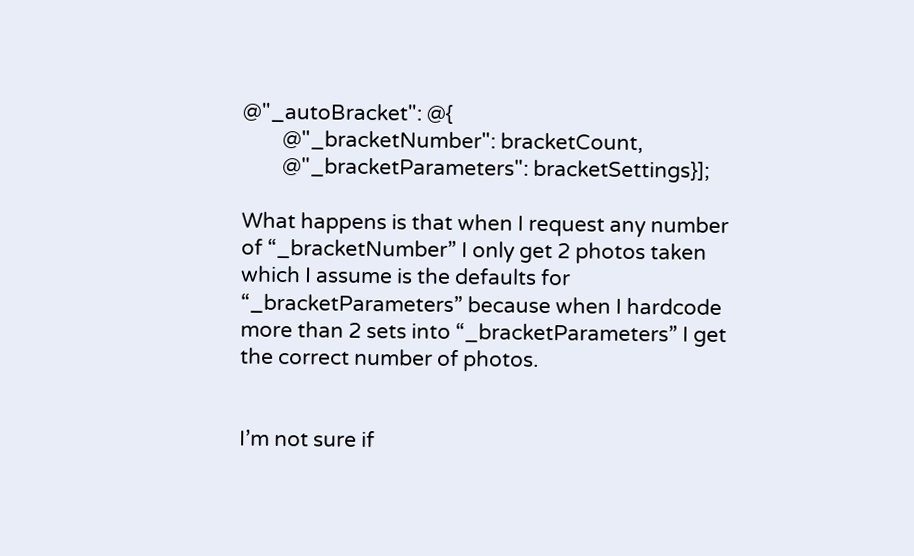@"_autoBracket": @{
        @"_bracketNumber": bracketCount,
        @"_bracketParameters": bracketSettings}];

What happens is that when I request any number of “_bracketNumber” I only get 2 photos taken which I assume is the defaults for “_bracketParameters” because when I hardcode more than 2 sets into “_bracketParameters” I get the correct number of photos.


I’m not sure if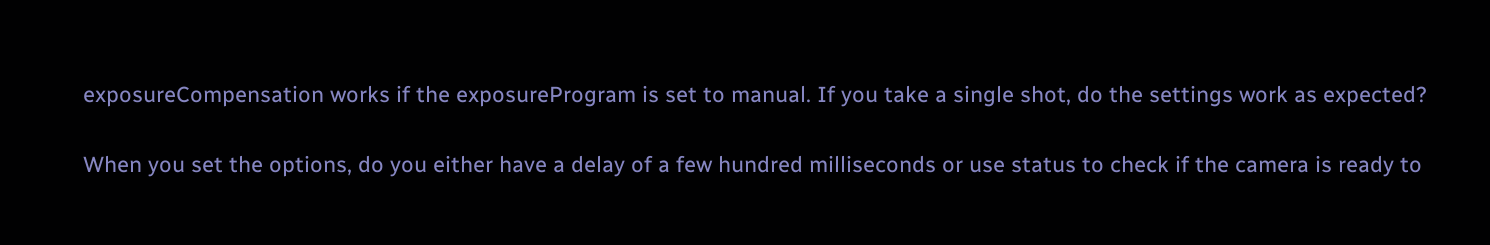exposureCompensation works if the exposureProgram is set to manual. If you take a single shot, do the settings work as expected?

When you set the options, do you either have a delay of a few hundred milliseconds or use status to check if the camera is ready to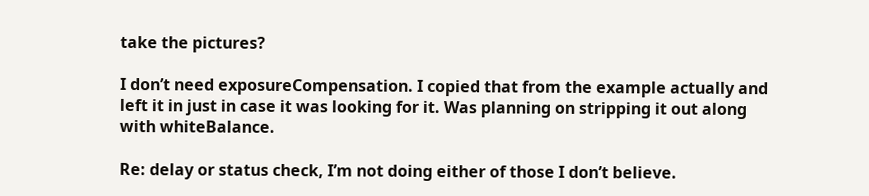take the pictures?

I don’t need exposureCompensation. I copied that from the example actually and left it in just in case it was looking for it. Was planning on stripping it out along with whiteBalance.

Re: delay or status check, I’m not doing either of those I don’t believe.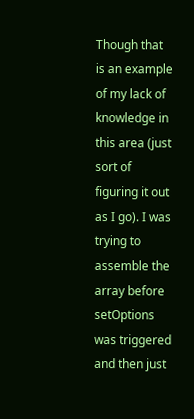Though that is an example of my lack of knowledge in this area (just sort of figuring it out as I go). I was trying to assemble the array before setOptions was triggered and then just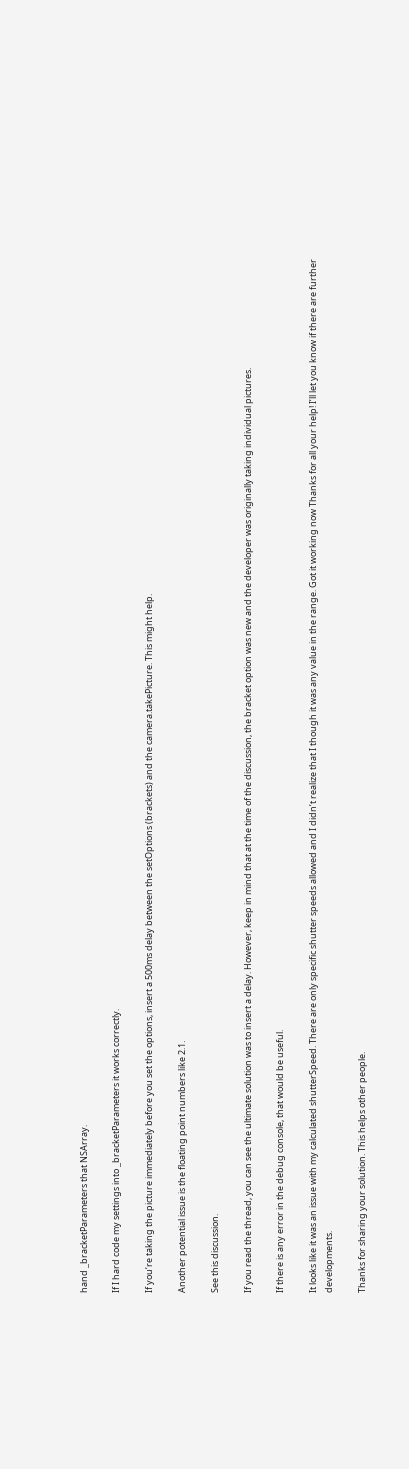hand _bracketParameters that NSArray.

If I hard code my settings into _bracketParameters it works correctly.

If you’re taking the picture immediately before you set the options, insert a 500ms delay between the setOptions (brackets) and the camera.takePicture. This might help.

Another potential issue is the floating point numbers like 2.1.

See this discussion.

If you read the thread, you can see the ultimate solution was to insert a delay. However, keep in mind that at the time of the discussion, the bracket option was new and the developer was originally taking individual pictures.

If there is any error in the debug console, that would be useful.

It looks like it was an issue with my calculated shutterSpeed. There are only specific shutter speeds allowed and I didn’t realize that I though it was any value in the range. Got it working now Thanks for all your help! I’ll let you know if there are further developments.

Thanks for sharing your solution. This helps other people.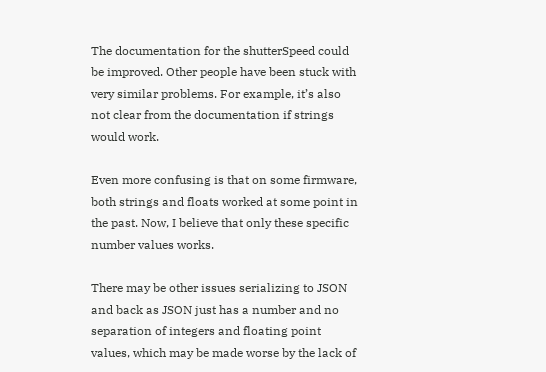The documentation for the shutterSpeed could be improved. Other people have been stuck with very similar problems. For example, it’s also not clear from the documentation if strings would work.

Even more confusing is that on some firmware, both strings and floats worked at some point in the past. Now, I believe that only these specific number values works.

There may be other issues serializing to JSON and back as JSON just has a number and no separation of integers and floating point values, which may be made worse by the lack of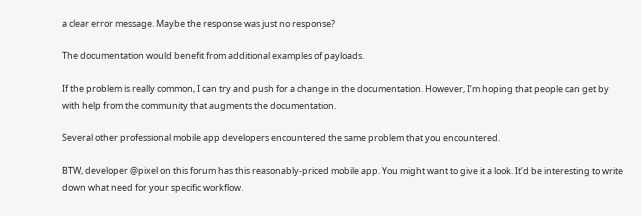a clear error message. Maybe the response was just no response?

The documentation would benefit from additional examples of payloads.

If the problem is really common, I can try and push for a change in the documentation. However, I’m hoping that people can get by with help from the community that augments the documentation.

Several other professional mobile app developers encountered the same problem that you encountered.

BTW, developer @pixel on this forum has this reasonably-priced mobile app. You might want to give it a look. It’d be interesting to write down what need for your specific workflow.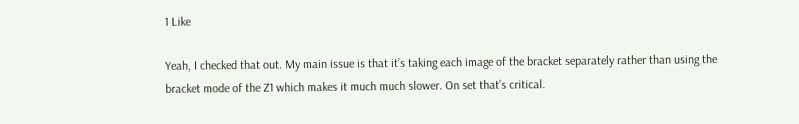1 Like

Yeah, I checked that out. My main issue is that it’s taking each image of the bracket separately rather than using the bracket mode of the Z1 which makes it much much slower. On set that’s critical.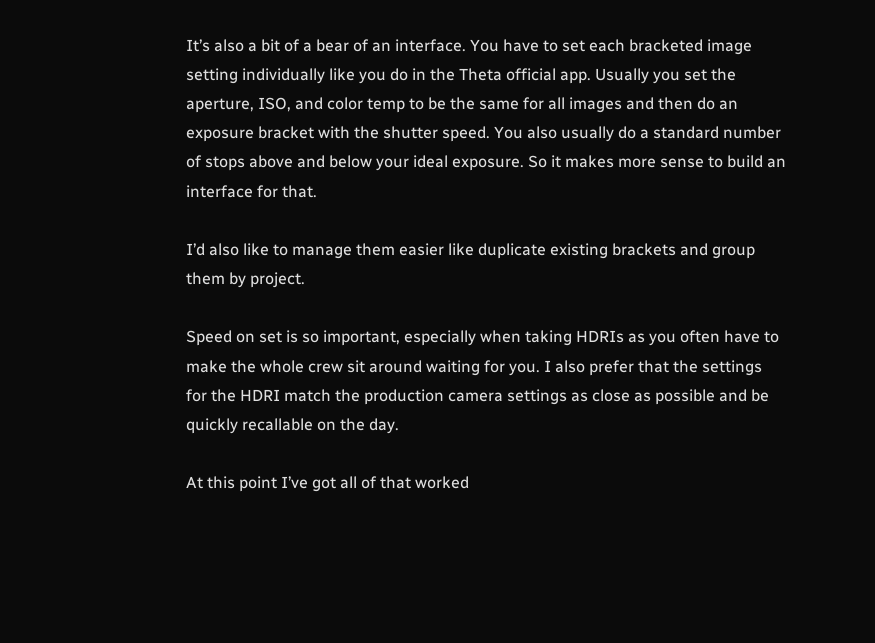It’s also a bit of a bear of an interface. You have to set each bracketed image setting individually like you do in the Theta official app. Usually you set the aperture, ISO, and color temp to be the same for all images and then do an exposure bracket with the shutter speed. You also usually do a standard number of stops above and below your ideal exposure. So it makes more sense to build an interface for that.

I’d also like to manage them easier like duplicate existing brackets and group them by project.

Speed on set is so important, especially when taking HDRIs as you often have to make the whole crew sit around waiting for you. I also prefer that the settings for the HDRI match the production camera settings as close as possible and be quickly recallable on the day.

At this point I’ve got all of that worked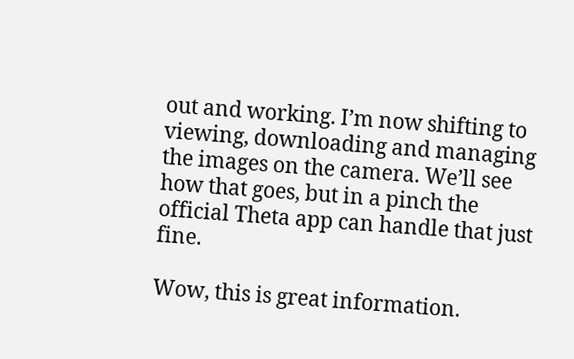out and working. I’m now shifting to viewing, downloading and managing the images on the camera. We’ll see how that goes, but in a pinch the official Theta app can handle that just fine.

Wow, this is great information.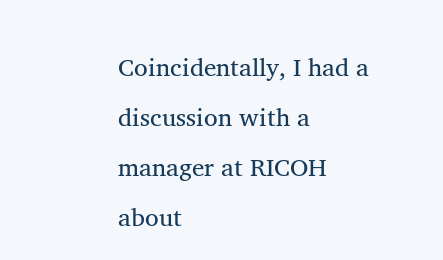Coincidentally, I had a discussion with a manager at RICOH about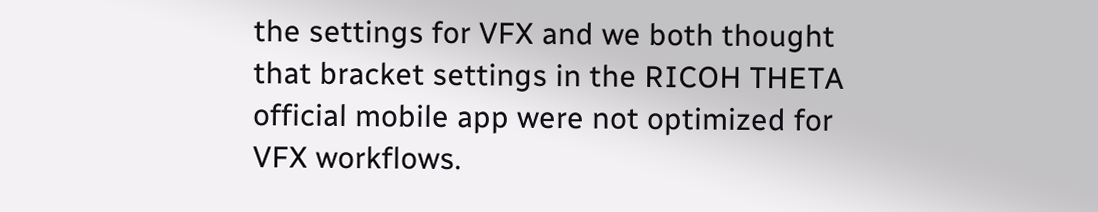the settings for VFX and we both thought that bracket settings in the RICOH THETA official mobile app were not optimized for VFX workflows.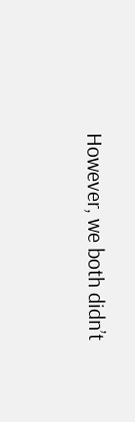However, we both didn’t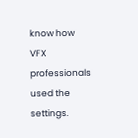know how VFX professionals used the settings.